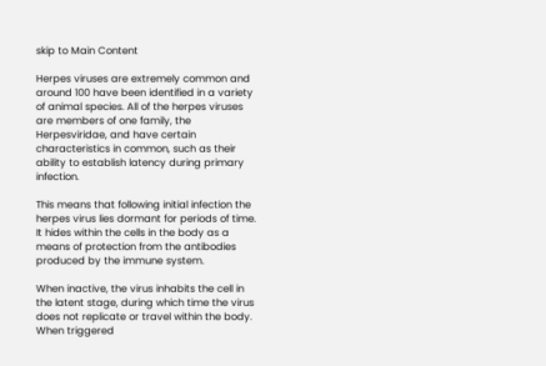skip to Main Content

Herpes viruses are extremely common and around 100 have been identified in a variety of animal species. All of the herpes viruses are members of one family, the Herpesviridae, and have certain characteristics in common, such as their ability to establish latency during primary infection.

This means that following initial infection the herpes virus lies dormant for periods of time. It hides within the cells in the body as a means of protection from the antibodies produced by the immune system.

When inactive, the virus inhabits the cell in the latent stage, during which time the virus does not replicate or travel within the body. When triggered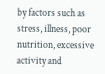by factors such as stress, illness, poor nutrition, excessive activity and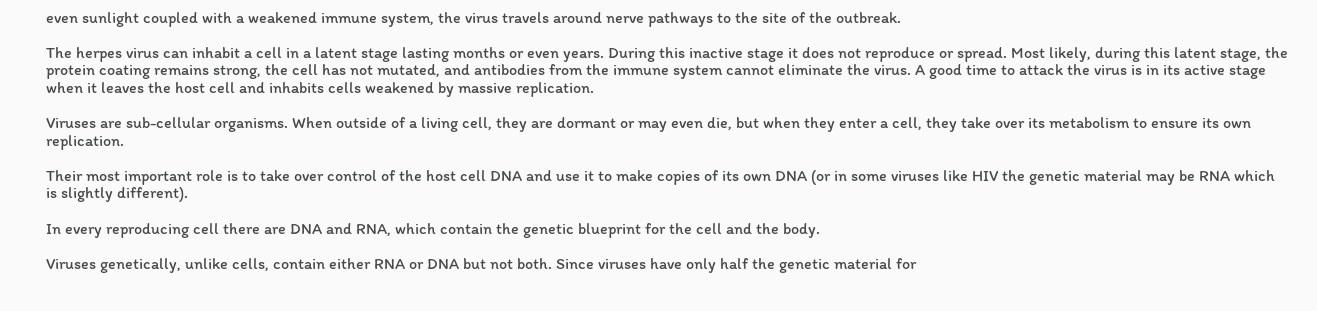even sunlight coupled with a weakened immune system, the virus travels around nerve pathways to the site of the outbreak.

The herpes virus can inhabit a cell in a latent stage lasting months or even years. During this inactive stage it does not reproduce or spread. Most likely, during this latent stage, the protein coating remains strong, the cell has not mutated, and antibodies from the immune system cannot eliminate the virus. A good time to attack the virus is in its active stage when it leaves the host cell and inhabits cells weakened by massive replication.

Viruses are sub-cellular organisms. When outside of a living cell, they are dormant or may even die, but when they enter a cell, they take over its metabolism to ensure its own replication.

Their most important role is to take over control of the host cell DNA and use it to make copies of its own DNA (or in some viruses like HIV the genetic material may be RNA which is slightly different).

In every reproducing cell there are DNA and RNA, which contain the genetic blueprint for the cell and the body.

Viruses genetically, unlike cells, contain either RNA or DNA but not both. Since viruses have only half the genetic material for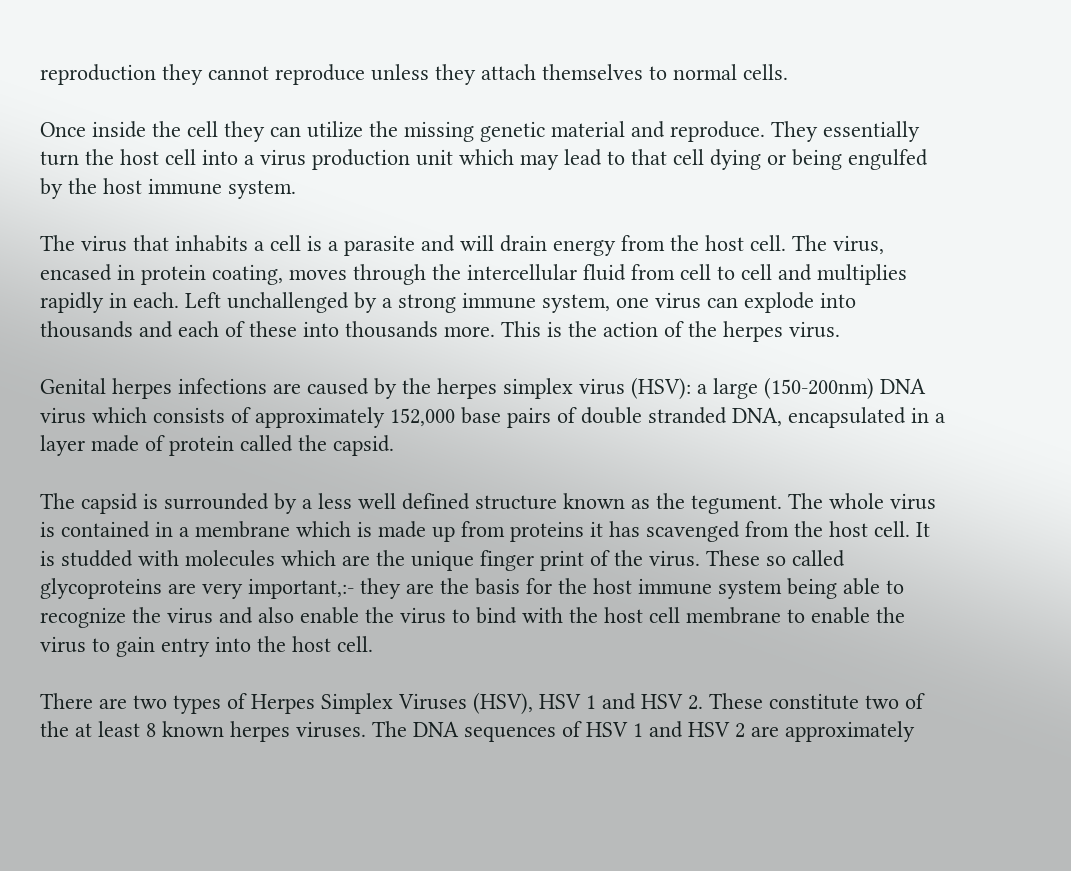reproduction they cannot reproduce unless they attach themselves to normal cells.

Once inside the cell they can utilize the missing genetic material and reproduce. They essentially turn the host cell into a virus production unit which may lead to that cell dying or being engulfed by the host immune system.

The virus that inhabits a cell is a parasite and will drain energy from the host cell. The virus, encased in protein coating, moves through the intercellular fluid from cell to cell and multiplies rapidly in each. Left unchallenged by a strong immune system, one virus can explode into thousands and each of these into thousands more. This is the action of the herpes virus.

Genital herpes infections are caused by the herpes simplex virus (HSV): a large (150-200nm) DNA virus which consists of approximately 152,000 base pairs of double stranded DNA, encapsulated in a layer made of protein called the capsid.

The capsid is surrounded by a less well defined structure known as the tegument. The whole virus is contained in a membrane which is made up from proteins it has scavenged from the host cell. It is studded with molecules which are the unique finger print of the virus. These so called glycoproteins are very important,:- they are the basis for the host immune system being able to recognize the virus and also enable the virus to bind with the host cell membrane to enable the virus to gain entry into the host cell.

There are two types of Herpes Simplex Viruses (HSV), HSV 1 and HSV 2. These constitute two of the at least 8 known herpes viruses. The DNA sequences of HSV 1 and HSV 2 are approximately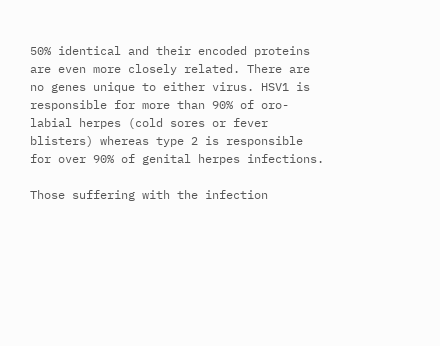50% identical and their encoded proteins are even more closely related. There are no genes unique to either virus. HSV1 is responsible for more than 90% of oro-labial herpes (cold sores or fever blisters) whereas type 2 is responsible for over 90% of genital herpes infections.

Those suffering with the infection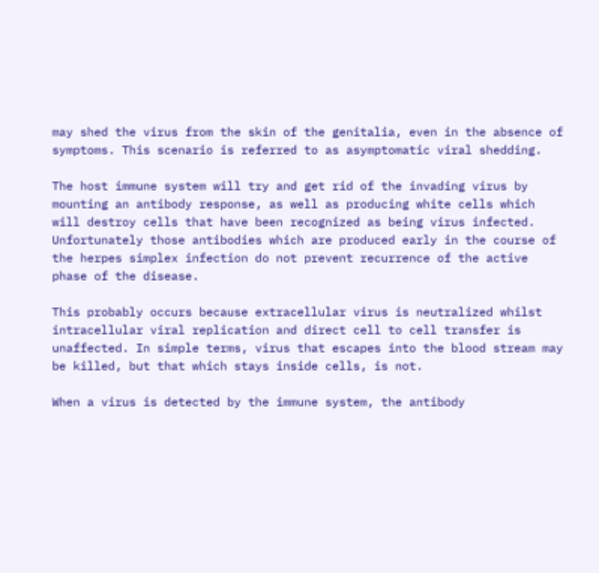may shed the virus from the skin of the genitalia, even in the absence of symptoms. This scenario is referred to as asymptomatic viral shedding.

The host immune system will try and get rid of the invading virus by mounting an antibody response, as well as producing white cells which will destroy cells that have been recognized as being virus infected. Unfortunately those antibodies which are produced early in the course of the herpes simplex infection do not prevent recurrence of the active phase of the disease.

This probably occurs because extracellular virus is neutralized whilst intracellular viral replication and direct cell to cell transfer is unaffected. In simple terms, virus that escapes into the blood stream may be killed, but that which stays inside cells, is not.

When a virus is detected by the immune system, the antibody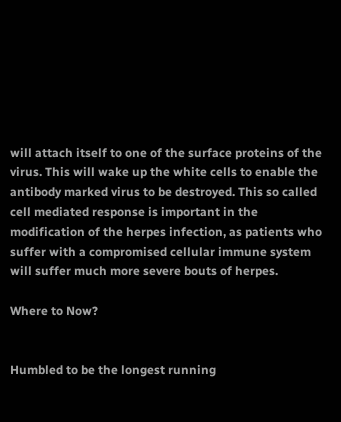will attach itself to one of the surface proteins of the virus. This will wake up the white cells to enable the antibody marked virus to be destroyed. This so called cell mediated response is important in the modification of the herpes infection, as patients who suffer with a compromised cellular immune system will suffer much more severe bouts of herpes.

Where to Now?


Humbled to be the longest running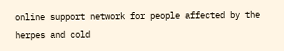online support network for people affected by the herpes and cold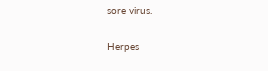sore virus.


Herpes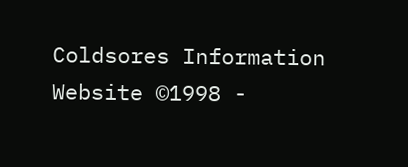Coldsores Information Website ©1998 -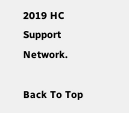2019 HC Support Network.

Back To Top